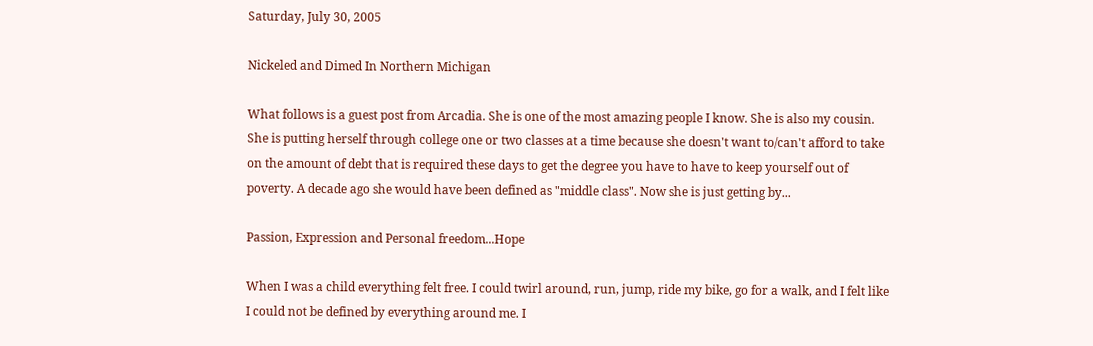Saturday, July 30, 2005

Nickeled and Dimed In Northern Michigan

What follows is a guest post from Arcadia. She is one of the most amazing people I know. She is also my cousin. She is putting herself through college one or two classes at a time because she doesn't want to/can't afford to take on the amount of debt that is required these days to get the degree you have to have to keep yourself out of poverty. A decade ago she would have been defined as "middle class". Now she is just getting by...

Passion, Expression and Personal freedom...Hope

When I was a child everything felt free. I could twirl around, run, jump, ride my bike, go for a walk, and I felt like I could not be defined by everything around me. I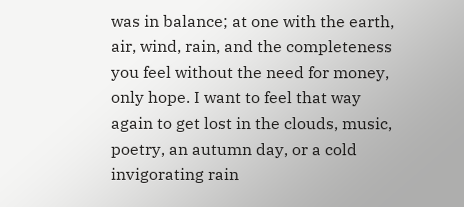was in balance; at one with the earth, air, wind, rain, and the completeness you feel without the need for money, only hope. I want to feel that way again to get lost in the clouds, music, poetry, an autumn day, or a cold invigorating rain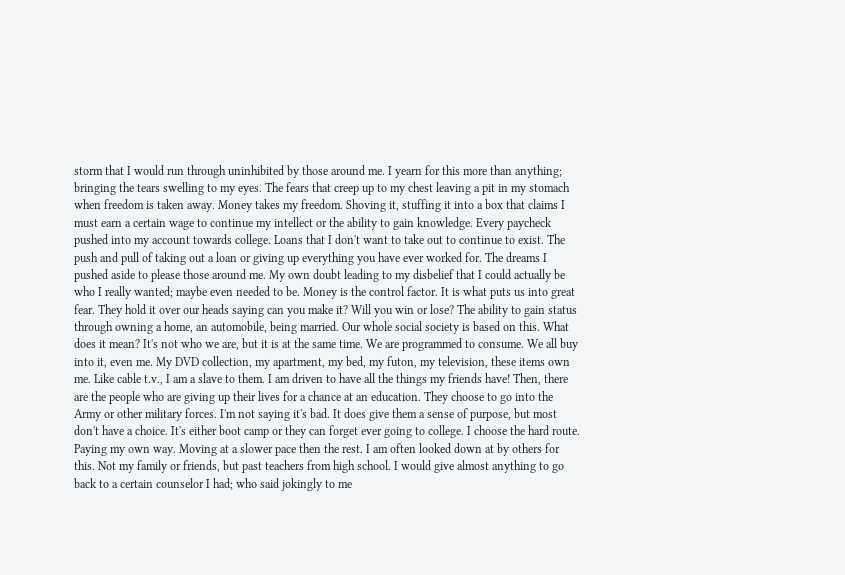storm that I would run through uninhibited by those around me. I yearn for this more than anything; bringing the tears swelling to my eyes. The fears that creep up to my chest leaving a pit in my stomach when freedom is taken away. Money takes my freedom. Shoving it, stuffing it into a box that claims I must earn a certain wage to continue my intellect or the ability to gain knowledge. Every paycheck pushed into my account towards college. Loans that I don't want to take out to continue to exist. The push and pull of taking out a loan or giving up everything you have ever worked for. The dreams I pushed aside to please those around me. My own doubt leading to my disbelief that I could actually be who I really wanted; maybe even needed to be. Money is the control factor. It is what puts us into great fear. They hold it over our heads saying can you make it? Will you win or lose? The ability to gain status through owning a home, an automobile, being married. Our whole social society is based on this. What does it mean? It's not who we are, but it is at the same time. We are programmed to consume. We all buy into it, even me. My DVD collection, my apartment, my bed, my futon, my television, these items own me. Like cable t.v., I am a slave to them. I am driven to have all the things my friends have! Then, there are the people who are giving up their lives for a chance at an education. They choose to go into the Army or other military forces. I'm not saying it's bad. It does give them a sense of purpose, but most don't have a choice. It's either boot camp or they can forget ever going to college. I choose the hard route. Paying my own way. Moving at a slower pace then the rest. I am often looked down at by others for this. Not my family or friends, but past teachers from high school. I would give almost anything to go back to a certain counselor I had; who said jokingly to me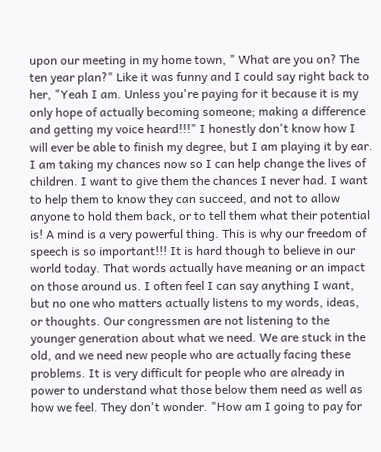upon our meeting in my home town, " What are you on? The ten year plan?" Like it was funny and I could say right back to her, "Yeah I am. Unless you're paying for it because it is my only hope of actually becoming someone; making a difference and getting my voice heard!!!" I honestly don't know how I will ever be able to finish my degree, but I am playing it by ear. I am taking my chances now so I can help change the lives of children. I want to give them the chances I never had. I want to help them to know they can succeed, and not to allow anyone to hold them back, or to tell them what their potential is! A mind is a very powerful thing. This is why our freedom of speech is so important!!! It is hard though to believe in our world today. That words actually have meaning or an impact on those around us. I often feel I can say anything I want, but no one who matters actually listens to my words, ideas, or thoughts. Our congressmen are not listening to the younger generation about what we need. We are stuck in the old, and we need new people who are actually facing these problems. It is very difficult for people who are already in power to understand what those below them need as well as how we feel. They don't wonder. "How am I going to pay for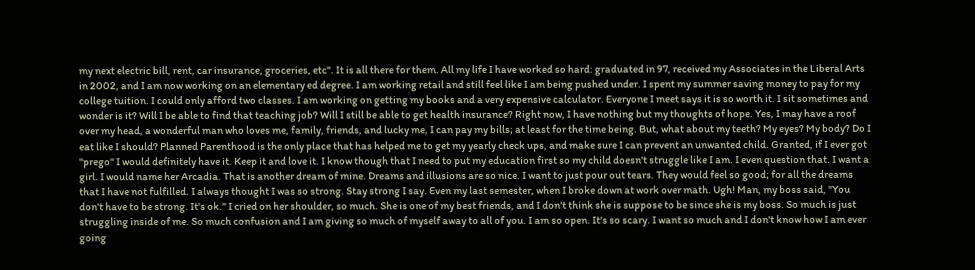my next electric bill, rent, car insurance, groceries, etc". It is all there for them. All my life I have worked so hard: graduated in 97, received my Associates in the Liberal Arts in 2002, and I am now working on an elementary ed degree. I am working retail and still feel like I am being pushed under. I spent my summer saving money to pay for my college tuition. I could only afford two classes. I am working on getting my books and a very expensive calculator. Everyone I meet says it is so worth it. I sit sometimes and wonder is it? Will I be able to find that teaching job? Will I still be able to get health insurance? Right now, I have nothing but my thoughts of hope. Yes, I may have a roof over my head, a wonderful man who loves me, family, friends, and lucky me, I can pay my bills; at least for the time being. But, what about my teeth? My eyes? My body? Do I eat like I should? Planned Parenthood is the only place that has helped me to get my yearly check ups, and make sure I can prevent an unwanted child. Granted, if I ever got "prego" I would definitely have it. Keep it and love it. I know though that I need to put my education first so my child doesn't struggle like I am. I even question that. I want a girl. I would name her Arcadia. That is another dream of mine. Dreams and illusions are so nice. I want to just pour out tears. They would feel so good; for all the dreams that I have not fulfilled. I always thought I was so strong. Stay strong I say. Even my last semester, when I broke down at work over math. Ugh! Man, my boss said, "You don't have to be strong. It's ok." I cried on her shoulder, so much. She is one of my best friends, and I don't think she is suppose to be since she is my boss. So much is just struggling inside of me. So much confusion and I am giving so much of myself away to all of you. I am so open. It's so scary. I want so much and I don't know how I am ever going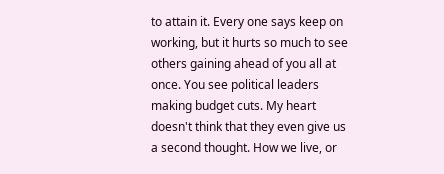to attain it. Every one says keep on working, but it hurts so much to see others gaining ahead of you all at once. You see political leaders making budget cuts. My heart doesn't think that they even give us a second thought. How we live, or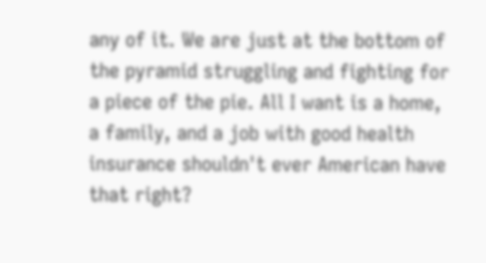any of it. We are just at the bottom of the pyramid struggling and fighting for a piece of the pie. All I want is a home, a family, and a job with good health insurance shouldn't ever American have that right?